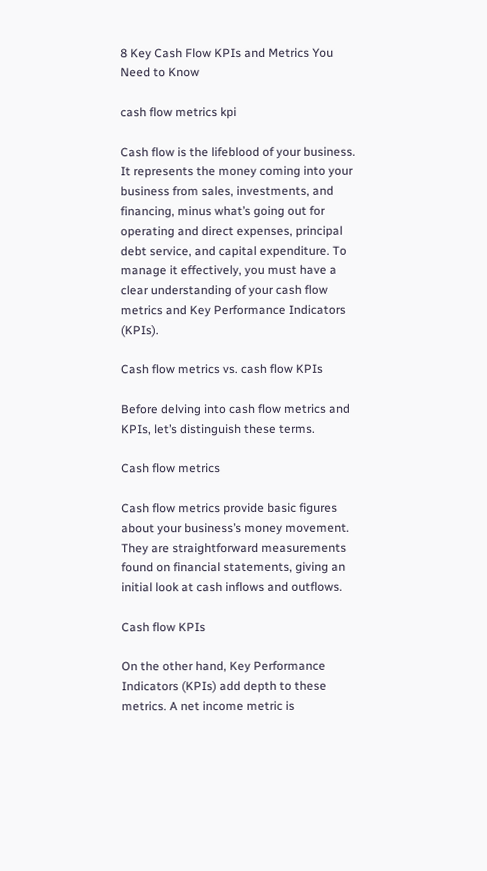8 Key Cash Flow KPIs and Metrics You Need to Know

cash flow metrics kpi

Cash flow is the lifeblood of your business. It represents the money coming into your business from sales, investments, and financing, minus what’s going out for operating and direct expenses, principal debt service, and capital expenditure. To manage it effectively, you must have a clear understanding of your cash flow metrics and Key Performance Indicators (KPIs).

Cash flow metrics vs. cash flow KPIs

Before delving into cash flow metrics and KPIs, let’s distinguish these terms.

Cash flow metrics

Cash flow metrics provide basic figures about your business’s money movement. They are straightforward measurements found on financial statements, giving an initial look at cash inflows and outflows.

Cash flow KPIs

On the other hand, Key Performance Indicators (KPIs) add depth to these metrics. A net income metric is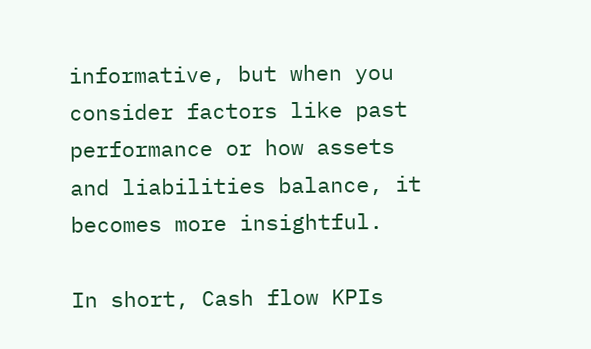informative, but when you consider factors like past performance or how assets and liabilities balance, it becomes more insightful.

In short, Cash flow KPIs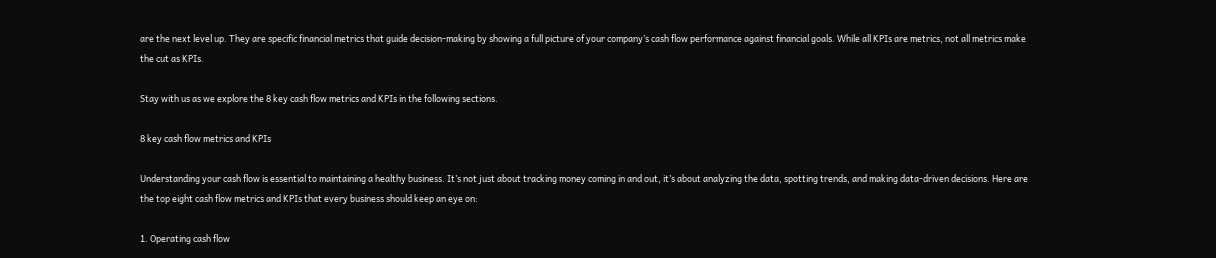are the next level up. They are specific financial metrics that guide decision-making by showing a full picture of your company’s cash flow performance against financial goals. While all KPIs are metrics, not all metrics make the cut as KPIs.

Stay with us as we explore the 8 key cash flow metrics and KPIs in the following sections.

8 key cash flow metrics and KPIs

Understanding your cash flow is essential to maintaining a healthy business. It’s not just about tracking money coming in and out, it’s about analyzing the data, spotting trends, and making data-driven decisions. Here are the top eight cash flow metrics and KPIs that every business should keep an eye on:

1. Operating cash flow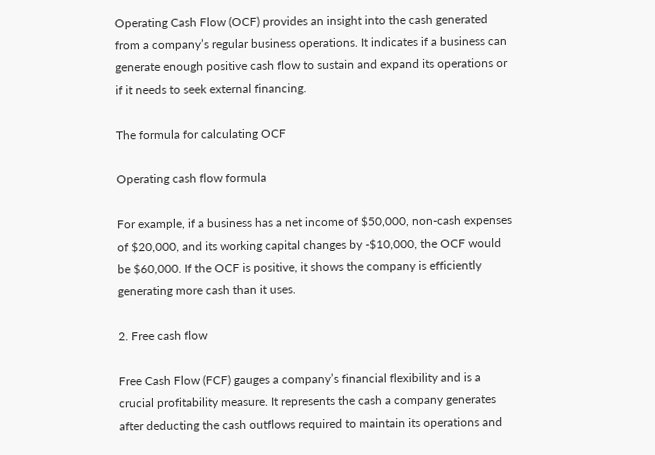Operating Cash Flow (OCF) provides an insight into the cash generated from a company’s regular business operations. It indicates if a business can generate enough positive cash flow to sustain and expand its operations or if it needs to seek external financing.

The formula for calculating OCF

Operating cash flow formula

For example, if a business has a net income of $50,000, non-cash expenses of $20,000, and its working capital changes by -$10,000, the OCF would be $60,000. If the OCF is positive, it shows the company is efficiently generating more cash than it uses.

2. Free cash flow

Free Cash Flow (FCF) gauges a company’s financial flexibility and is a crucial profitability measure. It represents the cash a company generates after deducting the cash outflows required to maintain its operations and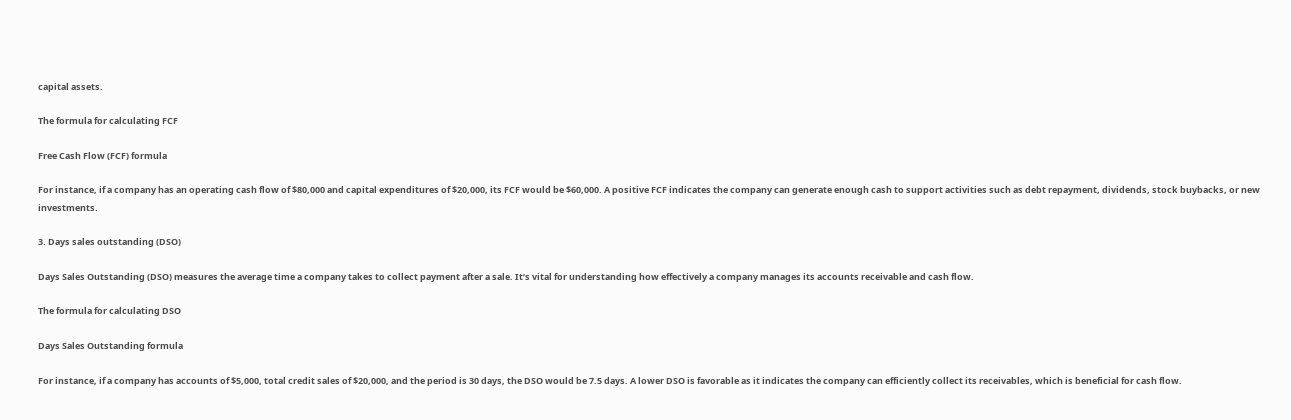capital assets.

The formula for calculating FCF

Free Cash Flow (FCF) formula

For instance, if a company has an operating cash flow of $80,000 and capital expenditures of $20,000, its FCF would be $60,000. A positive FCF indicates the company can generate enough cash to support activities such as debt repayment, dividends, stock buybacks, or new investments.

3. Days sales outstanding (DSO)

Days Sales Outstanding (DSO) measures the average time a company takes to collect payment after a sale. It’s vital for understanding how effectively a company manages its accounts receivable and cash flow.

The formula for calculating DSO

Days Sales Outstanding formula

For instance, if a company has accounts of $5,000, total credit sales of $20,000, and the period is 30 days, the DSO would be 7.5 days. A lower DSO is favorable as it indicates the company can efficiently collect its receivables, which is beneficial for cash flow.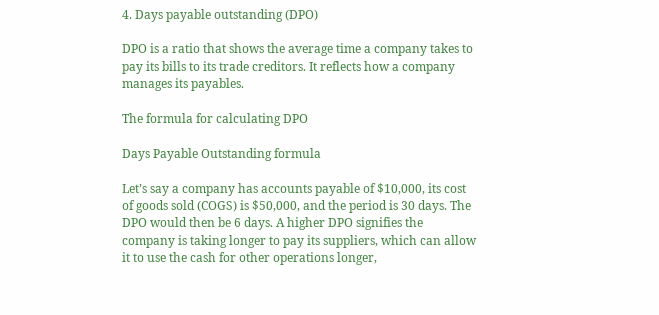4. Days payable outstanding (DPO)

DPO is a ratio that shows the average time a company takes to pay its bills to its trade creditors. It reflects how a company manages its payables.

The formula for calculating DPO

Days Payable Outstanding formula

Let’s say a company has accounts payable of $10,000, its cost of goods sold (COGS) is $50,000, and the period is 30 days. The DPO would then be 6 days. A higher DPO signifies the company is taking longer to pay its suppliers, which can allow it to use the cash for other operations longer,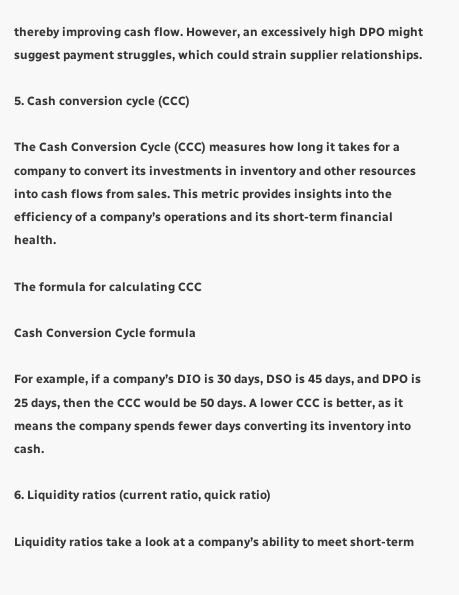thereby improving cash flow. However, an excessively high DPO might suggest payment struggles, which could strain supplier relationships.

5. Cash conversion cycle (CCC)

The Cash Conversion Cycle (CCC) measures how long it takes for a company to convert its investments in inventory and other resources into cash flows from sales. This metric provides insights into the efficiency of a company’s operations and its short-term financial health.

The formula for calculating CCC

Cash Conversion Cycle formula

For example, if a company’s DIO is 30 days, DSO is 45 days, and DPO is 25 days, then the CCC would be 50 days. A lower CCC is better, as it means the company spends fewer days converting its inventory into cash.

6. Liquidity ratios (current ratio, quick ratio)

Liquidity ratios take a look at a company’s ability to meet short-term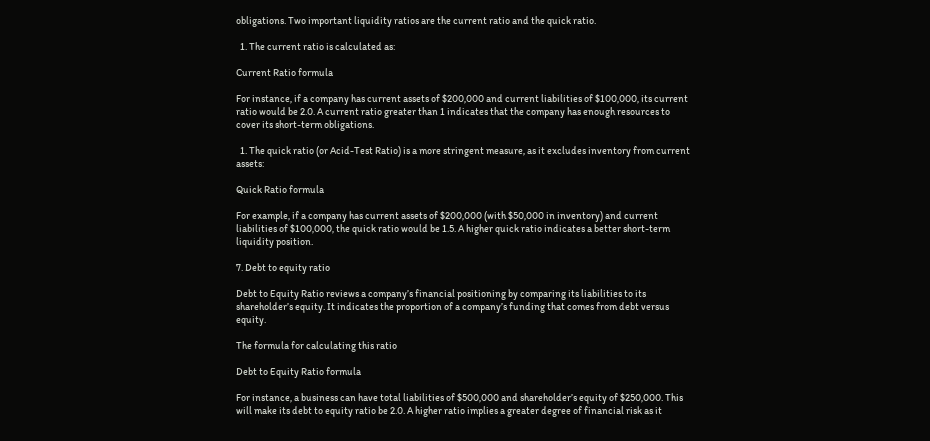obligations. Two important liquidity ratios are the current ratio and the quick ratio.

  1. The current ratio is calculated as:

Current Ratio formula

For instance, if a company has current assets of $200,000 and current liabilities of $100,000, its current ratio would be 2.0. A current ratio greater than 1 indicates that the company has enough resources to cover its short-term obligations.

  1. The quick ratio (or Acid-Test Ratio) is a more stringent measure, as it excludes inventory from current assets:

Quick Ratio formula

For example, if a company has current assets of $200,000 (with $50,000 in inventory) and current liabilities of $100,000, the quick ratio would be 1.5. A higher quick ratio indicates a better short-term liquidity position.

7. Debt to equity ratio

Debt to Equity Ratio reviews a company’s financial positioning by comparing its liabilities to its shareholder’s equity. It indicates the proportion of a company’s funding that comes from debt versus equity.

The formula for calculating this ratio

Debt to Equity Ratio formula

For instance, a business can have total liabilities of $500,000 and shareholder’s equity of $250,000. This will make its debt to equity ratio be 2.0. A higher ratio implies a greater degree of financial risk as it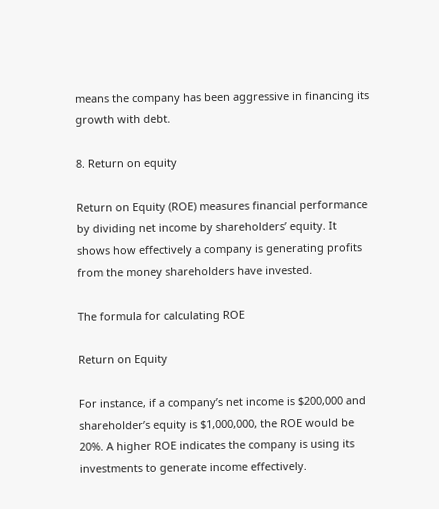means the company has been aggressive in financing its growth with debt.

8. Return on equity

Return on Equity (ROE) measures financial performance by dividing net income by shareholders’ equity. It shows how effectively a company is generating profits from the money shareholders have invested.

The formula for calculating ROE

Return on Equity

For instance, if a company’s net income is $200,000 and shareholder’s equity is $1,000,000, the ROE would be 20%. A higher ROE indicates the company is using its investments to generate income effectively.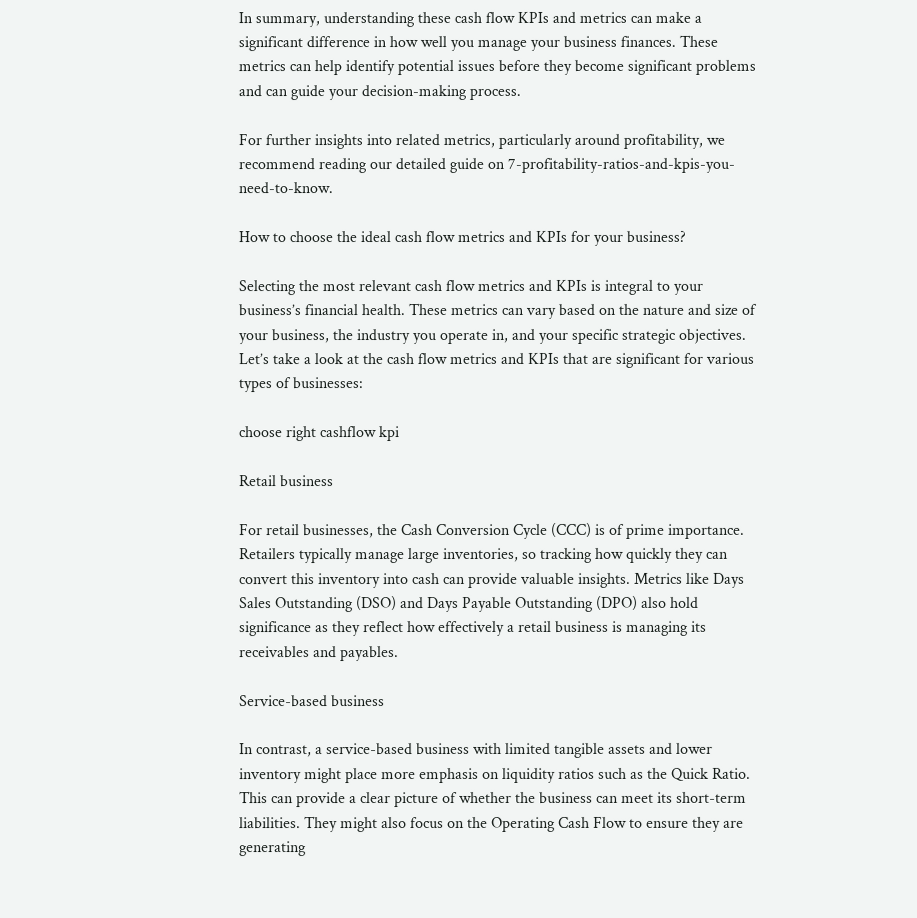In summary, understanding these cash flow KPIs and metrics can make a significant difference in how well you manage your business finances. These metrics can help identify potential issues before they become significant problems and can guide your decision-making process.

For further insights into related metrics, particularly around profitability, we recommend reading our detailed guide on 7-profitability-ratios-and-kpis-you-need-to-know.

How to choose the ideal cash flow metrics and KPIs for your business?

Selecting the most relevant cash flow metrics and KPIs is integral to your business’s financial health. These metrics can vary based on the nature and size of your business, the industry you operate in, and your specific strategic objectives. Let’s take a look at the cash flow metrics and KPIs that are significant for various types of businesses:

choose right cashflow kpi

Retail business

For retail businesses, the Cash Conversion Cycle (CCC) is of prime importance. Retailers typically manage large inventories, so tracking how quickly they can convert this inventory into cash can provide valuable insights. Metrics like Days Sales Outstanding (DSO) and Days Payable Outstanding (DPO) also hold significance as they reflect how effectively a retail business is managing its receivables and payables.

Service-based business

In contrast, a service-based business with limited tangible assets and lower inventory might place more emphasis on liquidity ratios such as the Quick Ratio. This can provide a clear picture of whether the business can meet its short-term liabilities. They might also focus on the Operating Cash Flow to ensure they are generating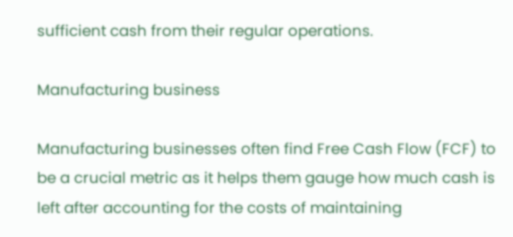sufficient cash from their regular operations.

Manufacturing business

Manufacturing businesses often find Free Cash Flow (FCF) to be a crucial metric as it helps them gauge how much cash is left after accounting for the costs of maintaining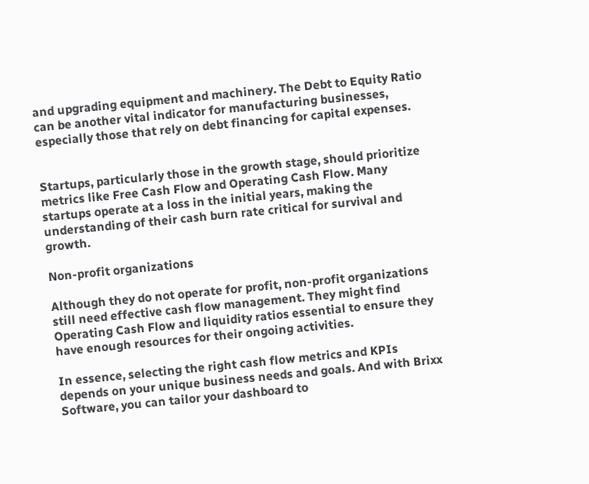and upgrading equipment and machinery. The Debt to Equity Ratio can be another vital indicator for manufacturing businesses, especially those that rely on debt financing for capital expenses.


Startups, particularly those in the growth stage, should prioritize metrics like Free Cash Flow and Operating Cash Flow. Many startups operate at a loss in the initial years, making the understanding of their cash burn rate critical for survival and growth.

Non-profit organizations

Although they do not operate for profit, non-profit organizations still need effective cash flow management. They might find Operating Cash Flow and liquidity ratios essential to ensure they have enough resources for their ongoing activities.

In essence, selecting the right cash flow metrics and KPIs depends on your unique business needs and goals. And with Brixx Software, you can tailor your dashboard to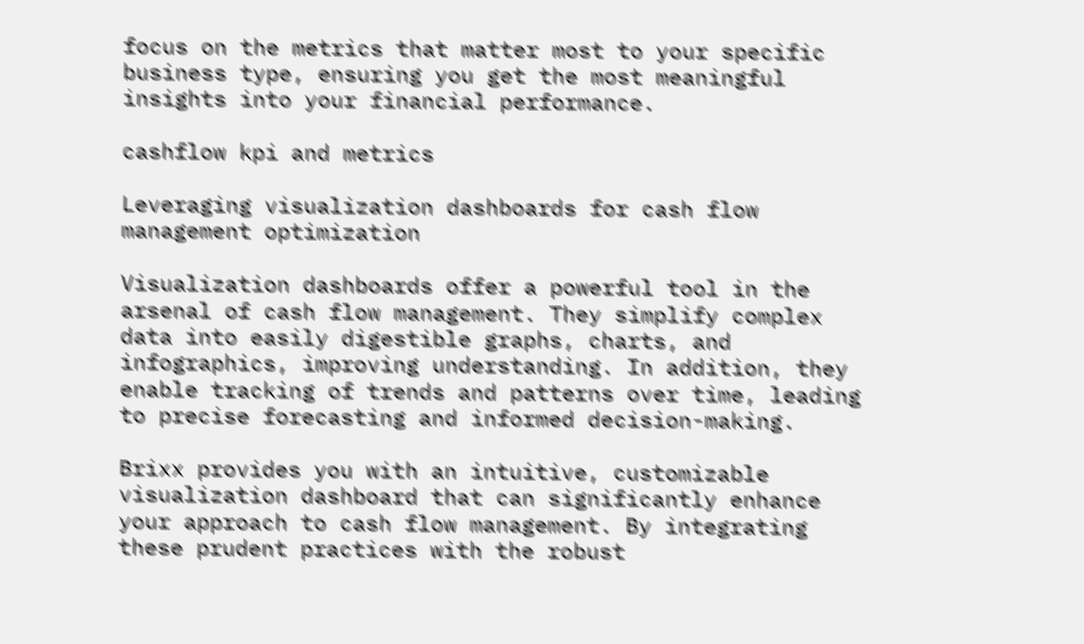focus on the metrics that matter most to your specific business type, ensuring you get the most meaningful insights into your financial performance.

cashflow kpi and metrics

Leveraging visualization dashboards for cash flow management optimization

Visualization dashboards offer a powerful tool in the arsenal of cash flow management. They simplify complex data into easily digestible graphs, charts, and infographics, improving understanding. In addition, they enable tracking of trends and patterns over time, leading to precise forecasting and informed decision-making.

Brixx provides you with an intuitive, customizable visualization dashboard that can significantly enhance your approach to cash flow management. By integrating these prudent practices with the robust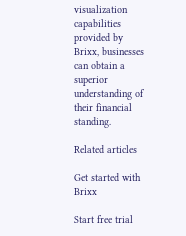visualization capabilities provided by Brixx, businesses can obtain a superior understanding of their financial standing.

Related articles

Get started with Brixx

Start free trial